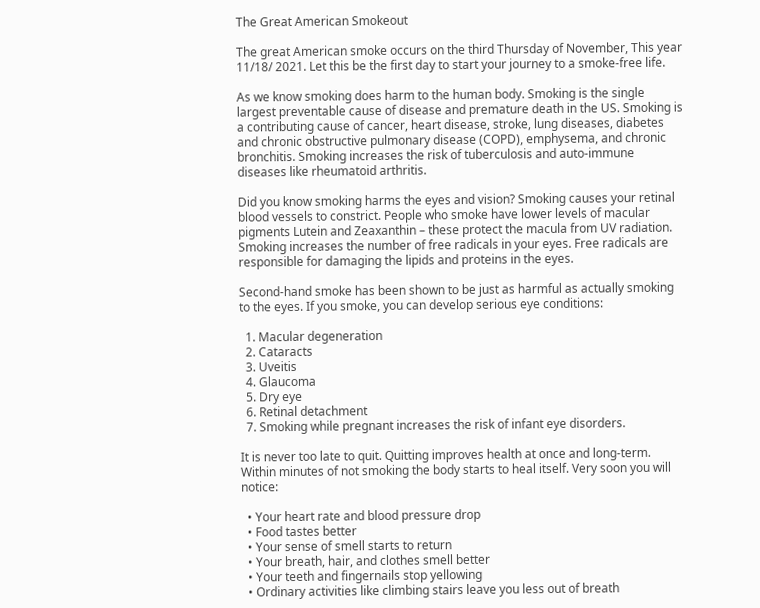The Great American Smokeout

The great American smoke occurs on the third Thursday of November, This year 11/18/ 2021. Let this be the first day to start your journey to a smoke-free life.

As we know smoking does harm to the human body. Smoking is the single largest preventable cause of disease and premature death in the US. Smoking is a contributing cause of cancer, heart disease, stroke, lung diseases, diabetes and chronic obstructive pulmonary disease (COPD), emphysema, and chronic bronchitis. Smoking increases the risk of tuberculosis and auto-immune diseases like rheumatoid arthritis.

Did you know smoking harms the eyes and vision? Smoking causes your retinal blood vessels to constrict. People who smoke have lower levels of macular pigments Lutein and Zeaxanthin – these protect the macula from UV radiation. Smoking increases the number of free radicals in your eyes. Free radicals are responsible for damaging the lipids and proteins in the eyes.

Second-hand smoke has been shown to be just as harmful as actually smoking to the eyes. If you smoke, you can develop serious eye conditions:

  1. Macular degeneration
  2. Cataracts
  3. Uveitis
  4. Glaucoma
  5. Dry eye
  6. Retinal detachment
  7. Smoking while pregnant increases the risk of infant eye disorders.

It is never too late to quit. Quitting improves health at once and long-term. Within minutes of not smoking the body starts to heal itself. Very soon you will notice:

  • Your heart rate and blood pressure drop
  • Food tastes better
  • Your sense of smell starts to return
  • Your breath, hair, and clothes smell better
  • Your teeth and fingernails stop yellowing
  • Ordinary activities like climbing stairs leave you less out of breath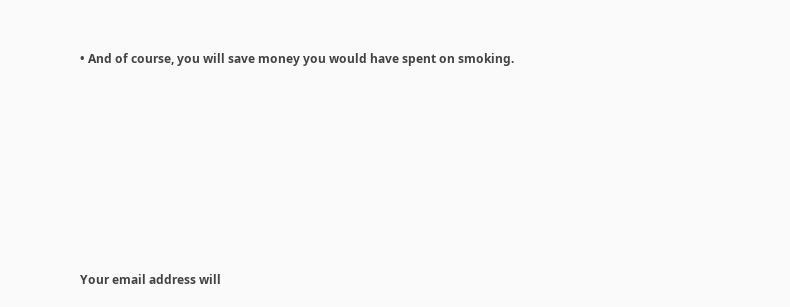• And of course, you will save money you would have spent on smoking.








Your email address will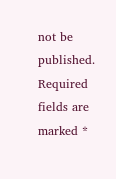not be published. Required fields are marked *